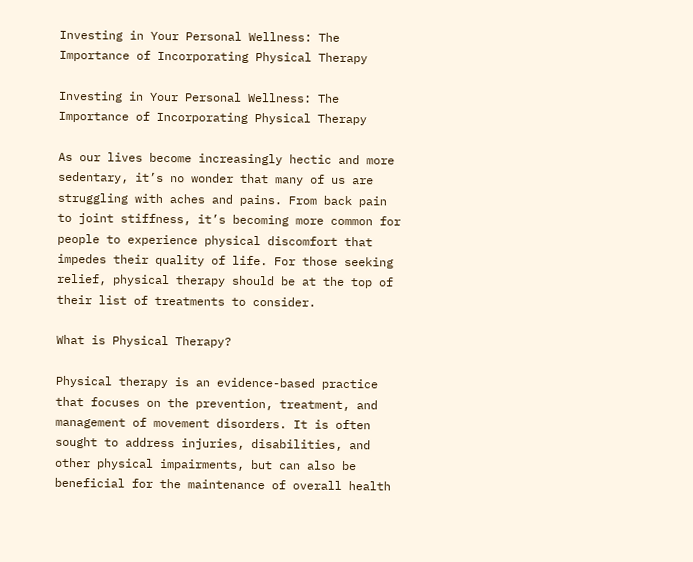Investing in Your Personal Wellness: The Importance of Incorporating Physical Therapy

Investing in Your Personal Wellness: The Importance of Incorporating Physical Therapy

As our lives become increasingly hectic and more sedentary, it’s no wonder that many of us are struggling with aches and pains. From back pain to joint stiffness, it’s becoming more common for people to experience physical discomfort that impedes their quality of life. For those seeking relief, physical therapy should be at the top of their list of treatments to consider.

What is Physical Therapy?

Physical therapy is an evidence-based practice that focuses on the prevention, treatment, and management of movement disorders. It is often sought to address injuries, disabilities, and other physical impairments, but can also be beneficial for the maintenance of overall health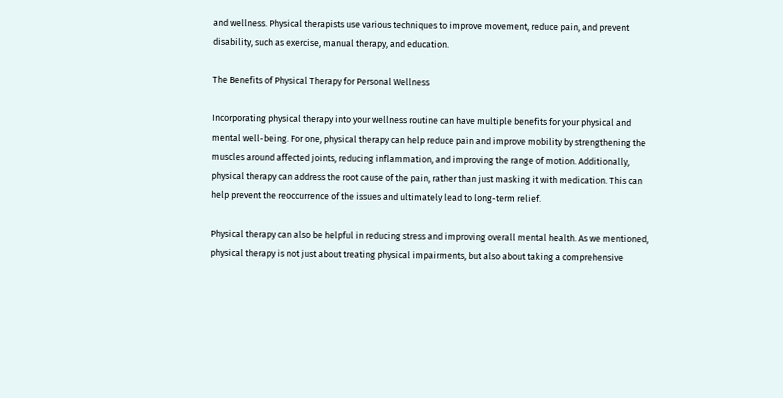and wellness. Physical therapists use various techniques to improve movement, reduce pain, and prevent disability, such as exercise, manual therapy, and education.

The Benefits of Physical Therapy for Personal Wellness

Incorporating physical therapy into your wellness routine can have multiple benefits for your physical and mental well-being. For one, physical therapy can help reduce pain and improve mobility by strengthening the muscles around affected joints, reducing inflammation, and improving the range of motion. Additionally, physical therapy can address the root cause of the pain, rather than just masking it with medication. This can help prevent the reoccurrence of the issues and ultimately lead to long-term relief.

Physical therapy can also be helpful in reducing stress and improving overall mental health. As we mentioned, physical therapy is not just about treating physical impairments, but also about taking a comprehensive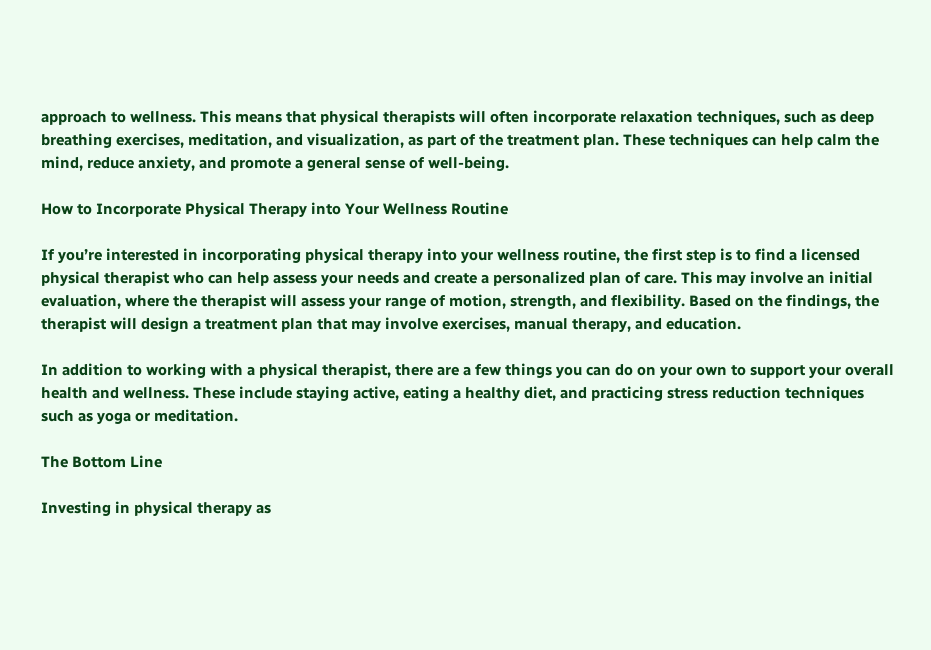approach to wellness. This means that physical therapists will often incorporate relaxation techniques, such as deep breathing exercises, meditation, and visualization, as part of the treatment plan. These techniques can help calm the mind, reduce anxiety, and promote a general sense of well-being.

How to Incorporate Physical Therapy into Your Wellness Routine

If you’re interested in incorporating physical therapy into your wellness routine, the first step is to find a licensed physical therapist who can help assess your needs and create a personalized plan of care. This may involve an initial evaluation, where the therapist will assess your range of motion, strength, and flexibility. Based on the findings, the therapist will design a treatment plan that may involve exercises, manual therapy, and education.

In addition to working with a physical therapist, there are a few things you can do on your own to support your overall health and wellness. These include staying active, eating a healthy diet, and practicing stress reduction techniques such as yoga or meditation.

The Bottom Line

Investing in physical therapy as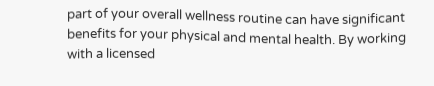part of your overall wellness routine can have significant benefits for your physical and mental health. By working with a licensed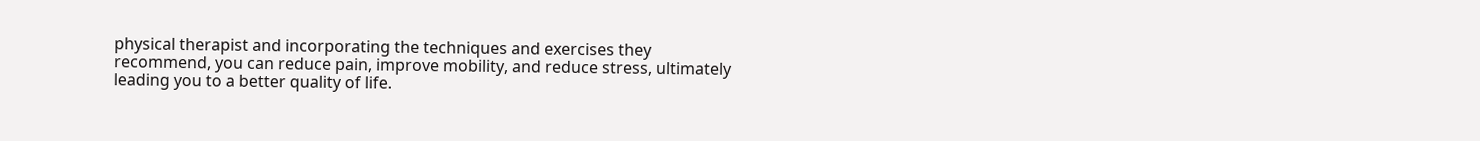physical therapist and incorporating the techniques and exercises they recommend, you can reduce pain, improve mobility, and reduce stress, ultimately leading you to a better quality of life.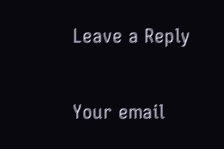Leave a Reply

Your email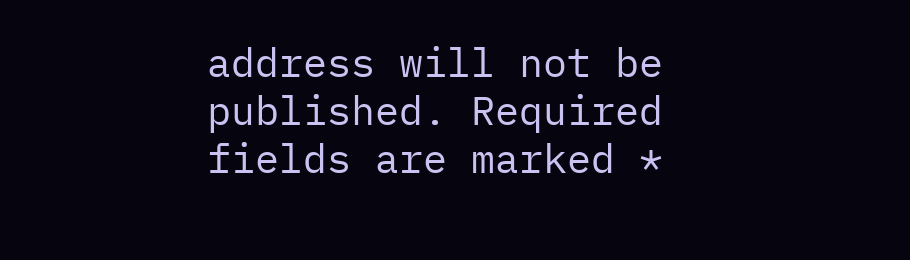address will not be published. Required fields are marked *